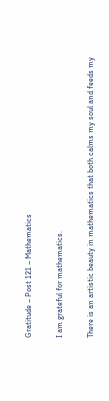Gratitude – Post 121 – Mathematics

I am grateful for mathematics.

There is an artistic beauty in mathematics that both calms my soul and feeds my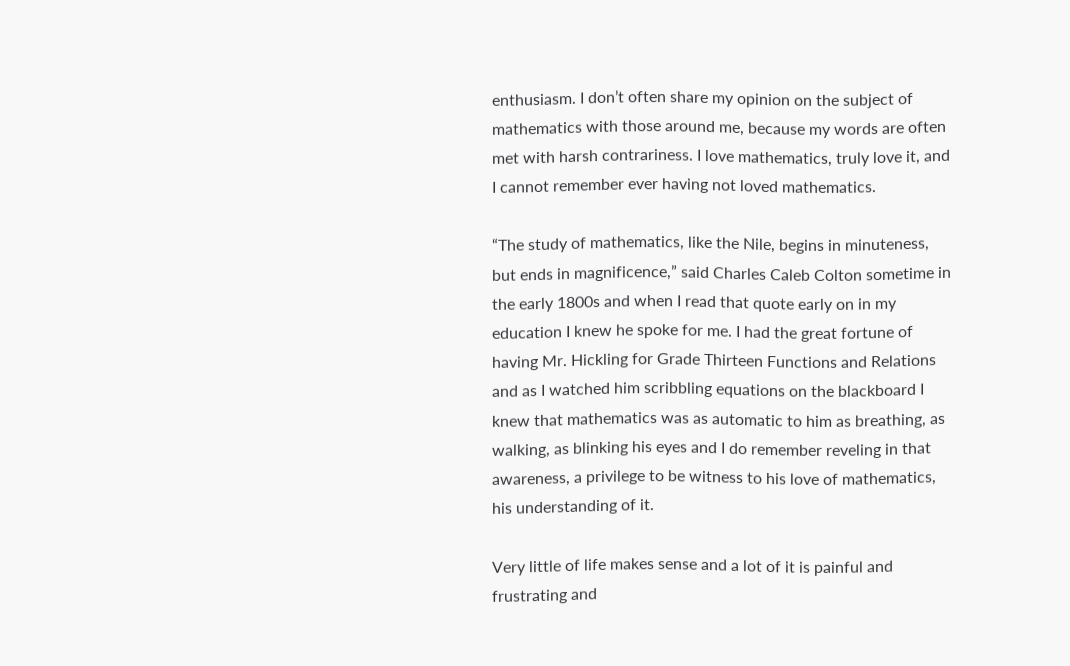enthusiasm. I don’t often share my opinion on the subject of mathematics with those around me, because my words are often met with harsh contrariness. I love mathematics, truly love it, and I cannot remember ever having not loved mathematics.

“The study of mathematics, like the Nile, begins in minuteness, but ends in magnificence,” said Charles Caleb Colton sometime in the early 1800s and when I read that quote early on in my education I knew he spoke for me. I had the great fortune of having Mr. Hickling for Grade Thirteen Functions and Relations and as I watched him scribbling equations on the blackboard I knew that mathematics was as automatic to him as breathing, as walking, as blinking his eyes and I do remember reveling in that awareness, a privilege to be witness to his love of mathematics, his understanding of it.

Very little of life makes sense and a lot of it is painful and frustrating and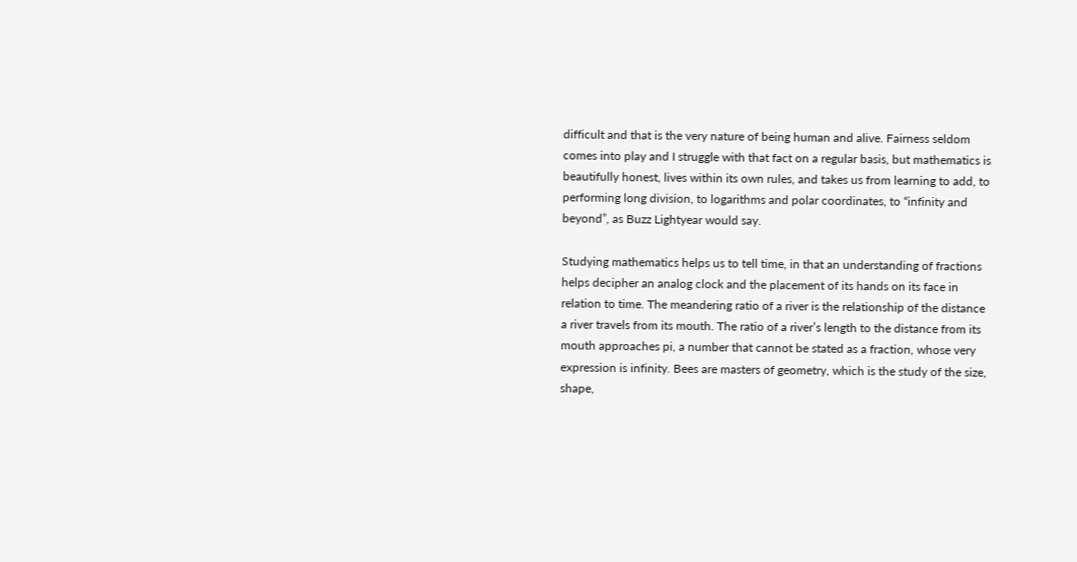difficult and that is the very nature of being human and alive. Fairness seldom comes into play and I struggle with that fact on a regular basis, but mathematics is beautifully honest, lives within its own rules, and takes us from learning to add, to performing long division, to logarithms and polar coordinates, to “infinity and beyond”, as Buzz Lightyear would say.

Studying mathematics helps us to tell time, in that an understanding of fractions helps decipher an analog clock and the placement of its hands on its face in relation to time. The meandering ratio of a river is the relationship of the distance a river travels from its mouth. The ratio of a river’s length to the distance from its mouth approaches pi, a number that cannot be stated as a fraction, whose very expression is infinity. Bees are masters of geometry, which is the study of the size, shape,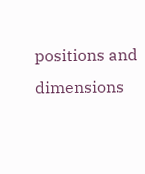positions and dimensions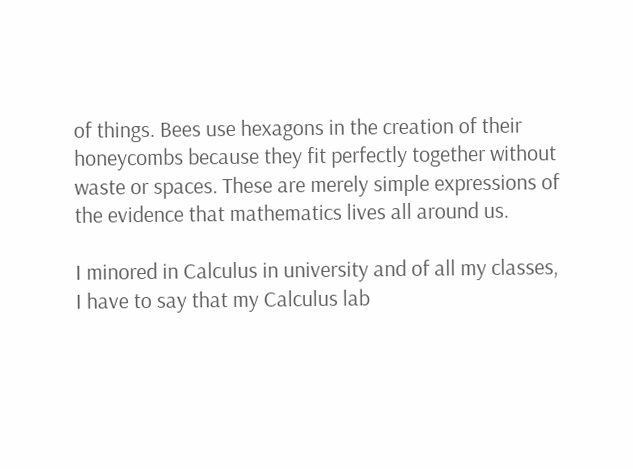of things. Bees use hexagons in the creation of their honeycombs because they fit perfectly together without waste or spaces. These are merely simple expressions of the evidence that mathematics lives all around us.

I minored in Calculus in university and of all my classes, I have to say that my Calculus lab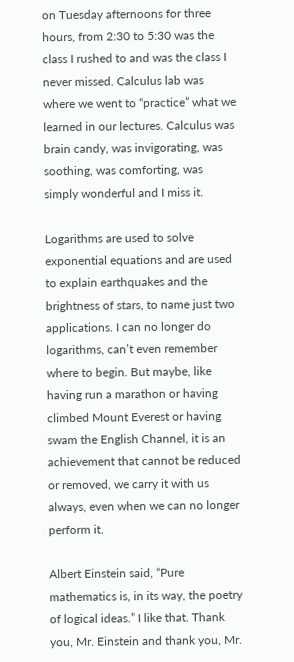on Tuesday afternoons for three hours, from 2:30 to 5:30 was the class I rushed to and was the class I never missed. Calculus lab was where we went to “practice” what we learned in our lectures. Calculus was brain candy, was invigorating, was soothing, was comforting, was simply wonderful and I miss it.

Logarithms are used to solve exponential equations and are used to explain earthquakes and the brightness of stars, to name just two applications. I can no longer do logarithms, can’t even remember where to begin. But maybe, like having run a marathon or having climbed Mount Everest or having swam the English Channel, it is an achievement that cannot be reduced or removed, we carry it with us always, even when we can no longer perform it.

Albert Einstein said, “Pure mathematics is, in its way, the poetry of logical ideas.” I like that. Thank you, Mr. Einstein and thank you, Mr.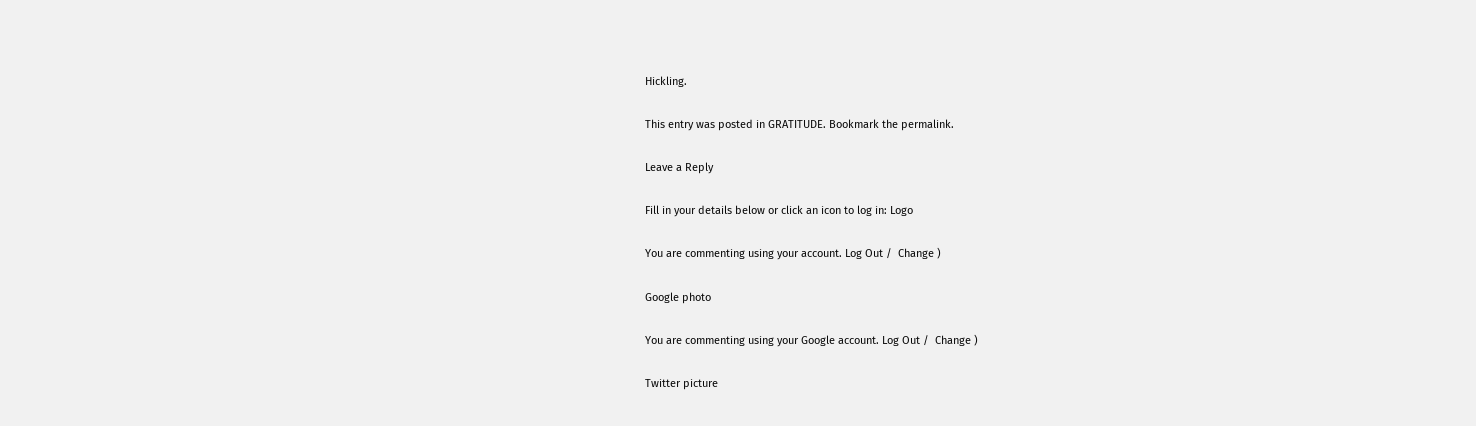Hickling.

This entry was posted in GRATITUDE. Bookmark the permalink.

Leave a Reply

Fill in your details below or click an icon to log in: Logo

You are commenting using your account. Log Out /  Change )

Google photo

You are commenting using your Google account. Log Out /  Change )

Twitter picture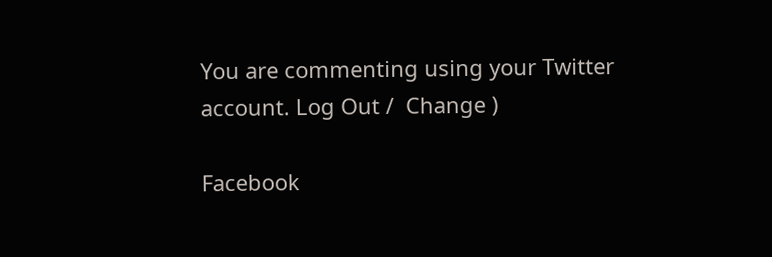You are commenting using your Twitter account. Log Out /  Change )

Facebook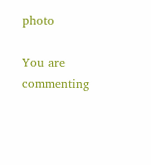photo

You are commenting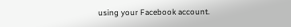using your Facebook account.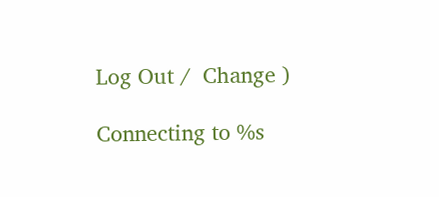Log Out /  Change )

Connecting to %s